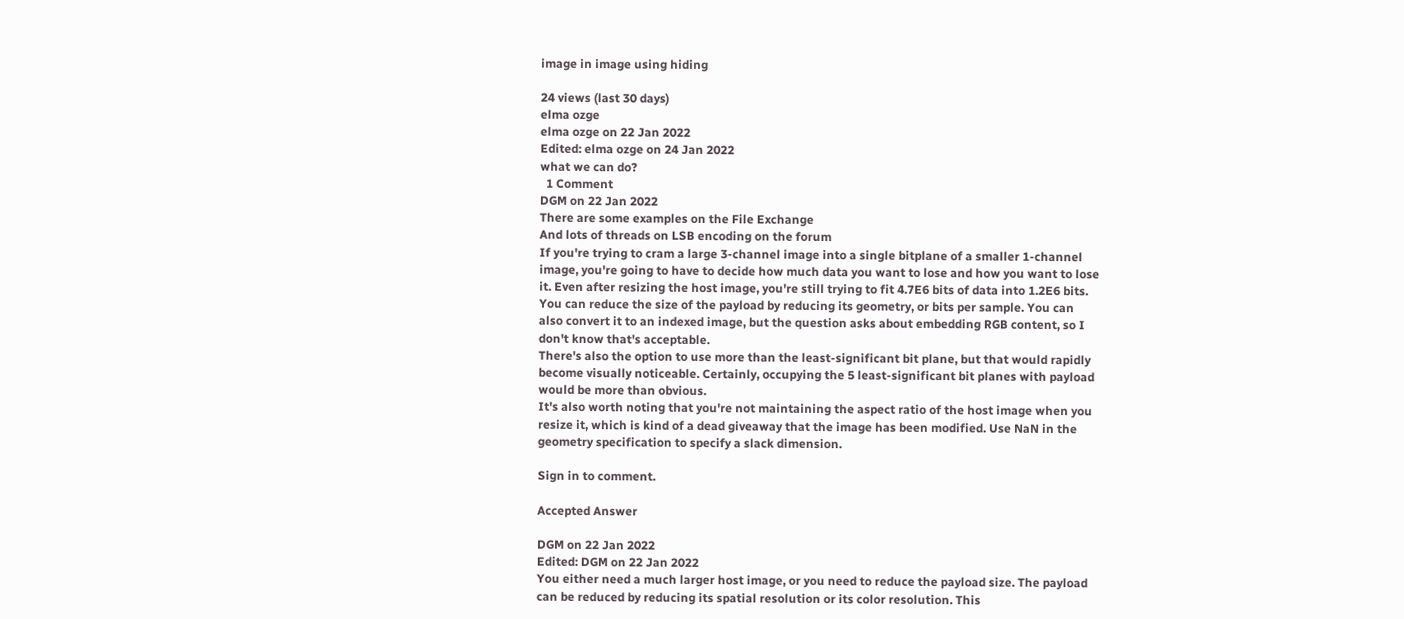image in image using hiding

24 views (last 30 days)
elma ozge
elma ozge on 22 Jan 2022
Edited: elma ozge on 24 Jan 2022
what we can do?
  1 Comment
DGM on 22 Jan 2022
There are some examples on the File Exchange
And lots of threads on LSB encoding on the forum
If you're trying to cram a large 3-channel image into a single bitplane of a smaller 1-channel image, you're going to have to decide how much data you want to lose and how you want to lose it. Even after resizing the host image, you're still trying to fit 4.7E6 bits of data into 1.2E6 bits. You can reduce the size of the payload by reducing its geometry, or bits per sample. You can also convert it to an indexed image, but the question asks about embedding RGB content, so I don't know that's acceptable.
There's also the option to use more than the least-significant bit plane, but that would rapidly become visually noticeable. Certainly, occupying the 5 least-significant bit planes with payload would be more than obvious.
It's also worth noting that you're not maintaining the aspect ratio of the host image when you resize it, which is kind of a dead giveaway that the image has been modified. Use NaN in the geometry specification to specify a slack dimension.

Sign in to comment.

Accepted Answer

DGM on 22 Jan 2022
Edited: DGM on 22 Jan 2022
You either need a much larger host image, or you need to reduce the payload size. The payload can be reduced by reducing its spatial resolution or its color resolution. This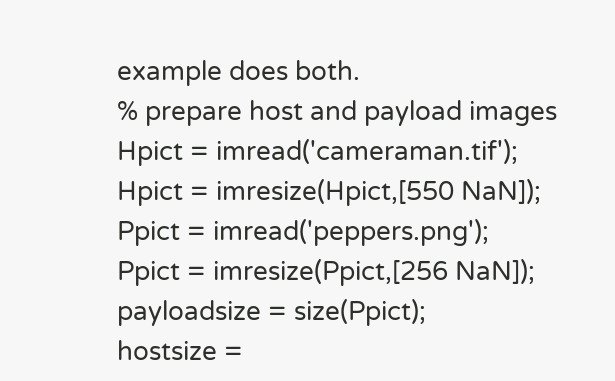example does both.
% prepare host and payload images
Hpict = imread('cameraman.tif');
Hpict = imresize(Hpict,[550 NaN]);
Ppict = imread('peppers.png');
Ppict = imresize(Ppict,[256 NaN]);
payloadsize = size(Ppict);
hostsize =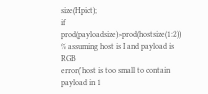size(Hpict);
if prod(payloadsize)>prod(hostsize(1:2))
% assuming host is I and payload is RGB
error('host is too small to contain payload in 1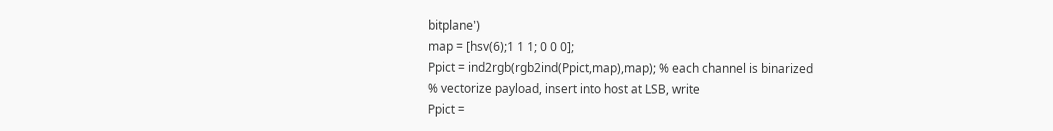bitplane')
map = [hsv(6);1 1 1; 0 0 0];
Ppict = ind2rgb(rgb2ind(Ppict,map),map); % each channel is binarized
% vectorize payload, insert into host at LSB, write
Ppict =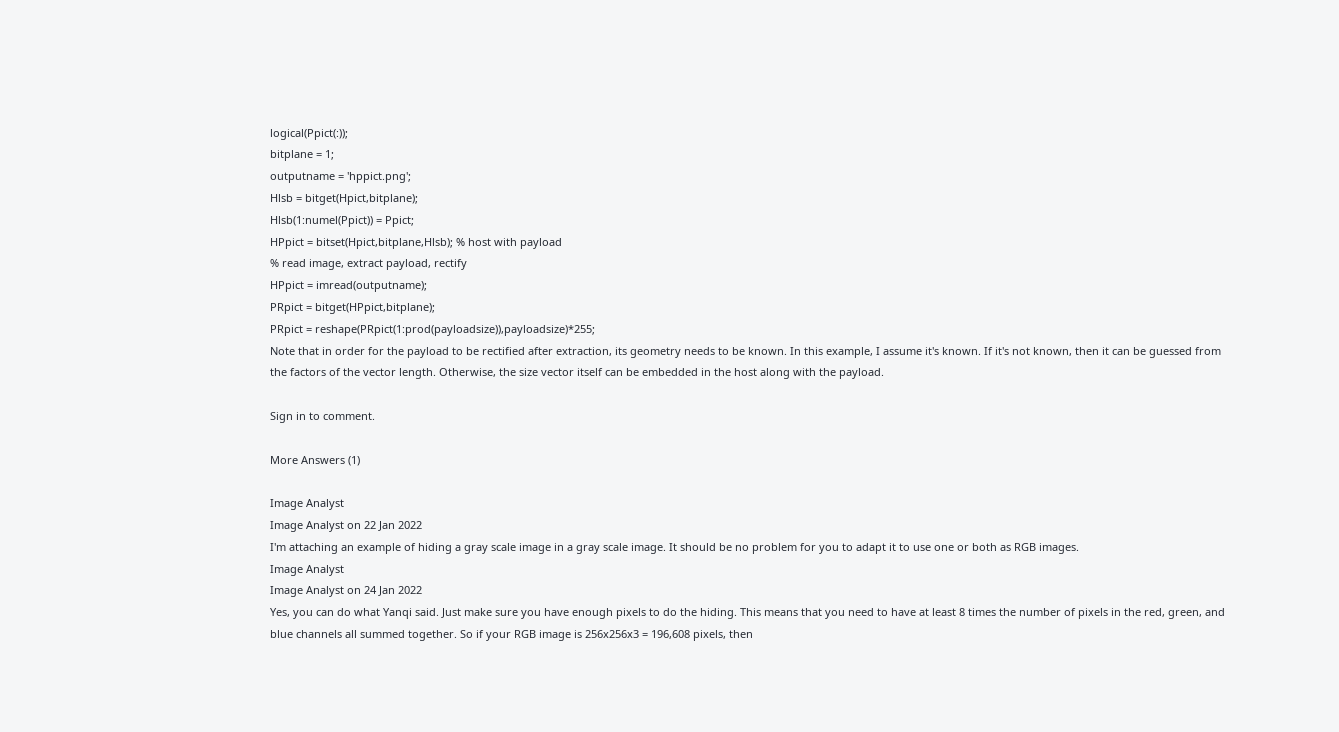logical(Ppict(:));
bitplane = 1;
outputname = 'hppict.png';
Hlsb = bitget(Hpict,bitplane);
Hlsb(1:numel(Ppict)) = Ppict;
HPpict = bitset(Hpict,bitplane,Hlsb); % host with payload
% read image, extract payload, rectify
HPpict = imread(outputname);
PRpict = bitget(HPpict,bitplane);
PRpict = reshape(PRpict(1:prod(payloadsize)),payloadsize)*255;
Note that in order for the payload to be rectified after extraction, its geometry needs to be known. In this example, I assume it's known. If it's not known, then it can be guessed from the factors of the vector length. Otherwise, the size vector itself can be embedded in the host along with the payload.

Sign in to comment.

More Answers (1)

Image Analyst
Image Analyst on 22 Jan 2022
I'm attaching an example of hiding a gray scale image in a gray scale image. It should be no problem for you to adapt it to use one or both as RGB images.
Image Analyst
Image Analyst on 24 Jan 2022
Yes, you can do what Yanqi said. Just make sure you have enough pixels to do the hiding. This means that you need to have at least 8 times the number of pixels in the red, green, and blue channels all summed together. So if your RGB image is 256x256x3 = 196,608 pixels, then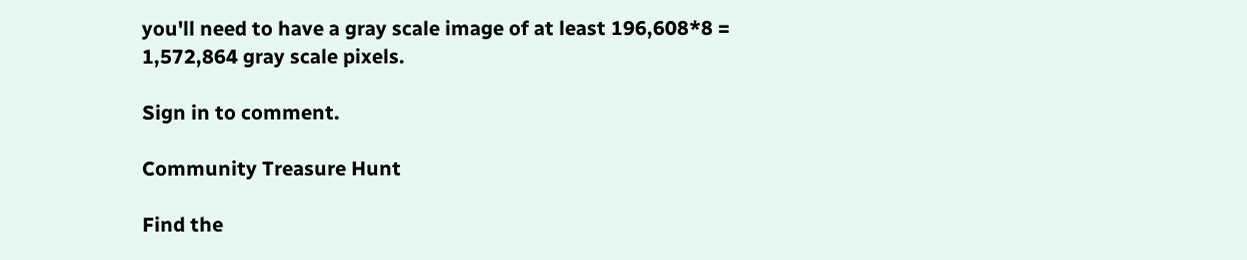you'll need to have a gray scale image of at least 196,608*8 = 1,572,864 gray scale pixels.

Sign in to comment.

Community Treasure Hunt

Find the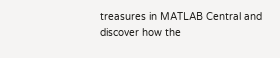treasures in MATLAB Central and discover how the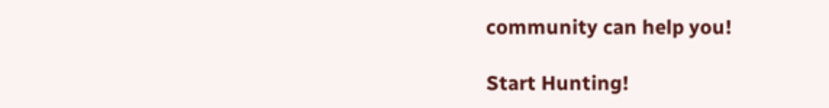community can help you!

Start Hunting!